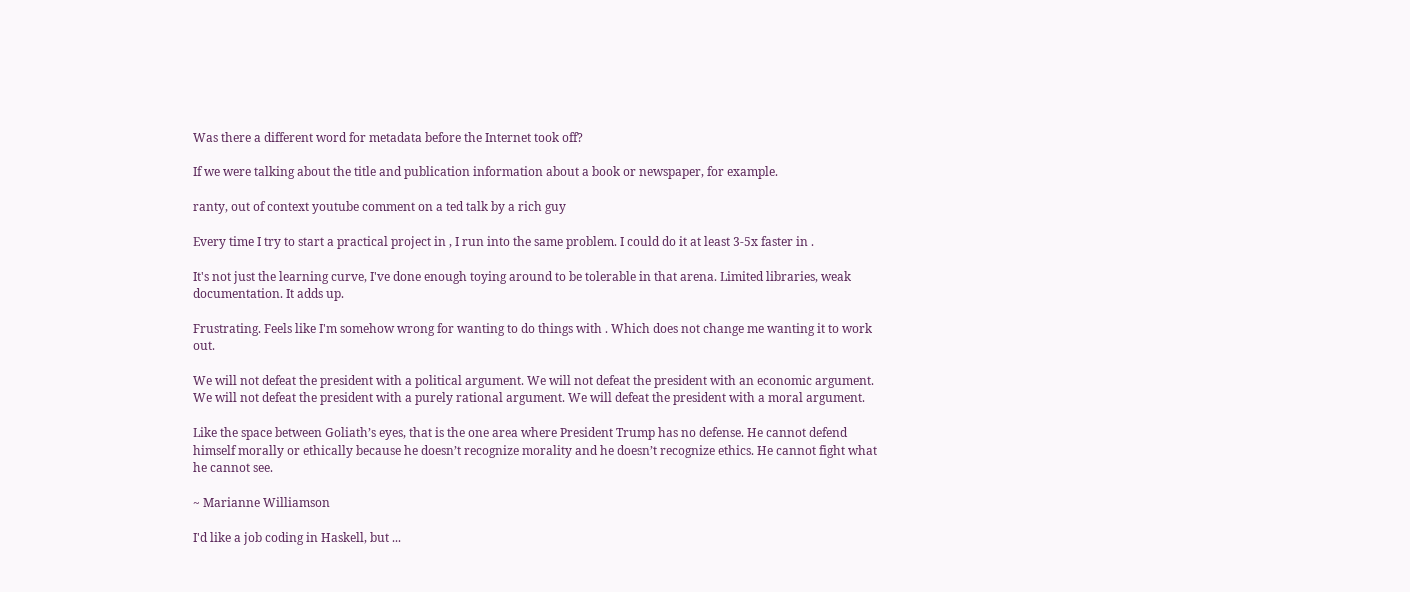Was there a different word for metadata before the Internet took off?

If we were talking about the title and publication information about a book or newspaper, for example.

ranty, out of context youtube comment on a ted talk by a rich guy

Every time I try to start a practical project in , I run into the same problem. I could do it at least 3-5x faster in .

It's not just the learning curve, I've done enough toying around to be tolerable in that arena. Limited libraries, weak documentation. It adds up.

Frustrating. Feels like I'm somehow wrong for wanting to do things with . Which does not change me wanting it to work out.

We will not defeat the president with a political argument. We will not defeat the president with an economic argument. We will not defeat the president with a purely rational argument. We will defeat the president with a moral argument.

Like the space between Goliath’s eyes, that is the one area where President Trump has no defense. He cannot defend himself morally or ethically because he doesn’t recognize morality and he doesn’t recognize ethics. He cannot fight what he cannot see.

~ Marianne Williamson

I'd like a job coding in Haskell, but ...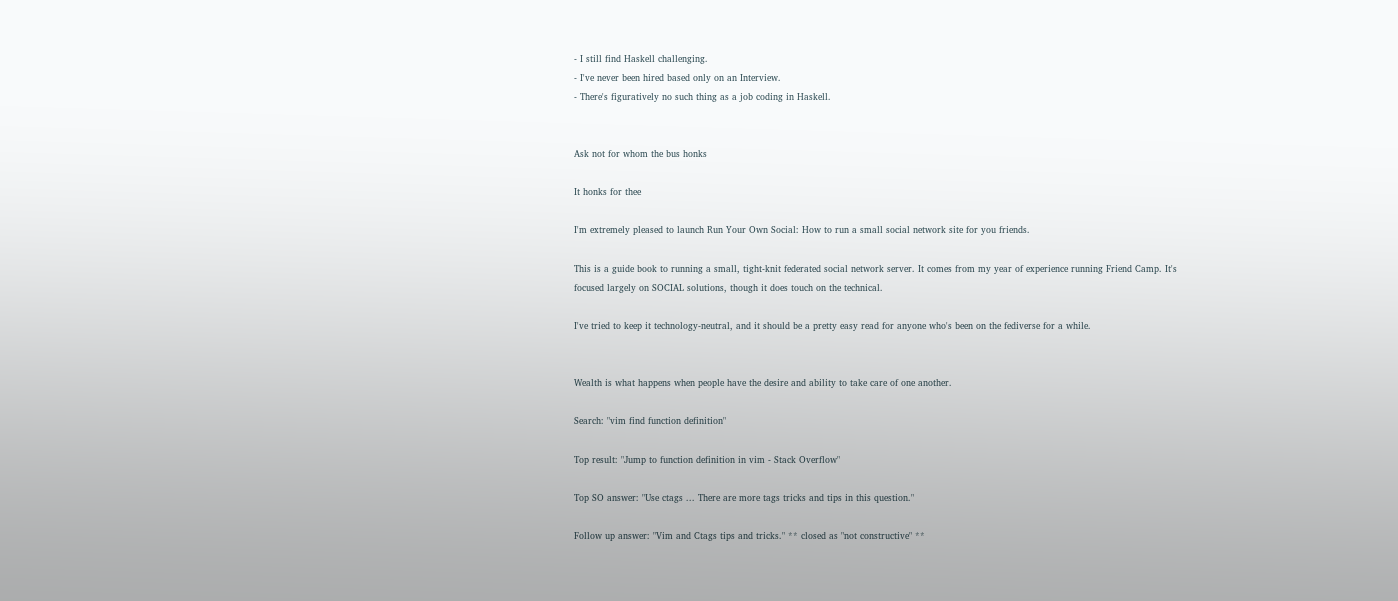- I still find Haskell challenging.
- I've never been hired based only on an Interview.
- There's figuratively no such thing as a job coding in Haskell.


Ask not for whom the bus honks

It honks for thee

I'm extremely pleased to launch Run Your Own Social: How to run a small social network site for you friends.

This is a guide book to running a small, tight-knit federated social network server. It comes from my year of experience running Friend Camp. It's focused largely on SOCIAL solutions, though it does touch on the technical.

I've tried to keep it technology-neutral, and it should be a pretty easy read for anyone who's been on the fediverse for a while.


Wealth is what happens when people have the desire and ability to take care of one another.

Search: "vim find function definition"

Top result: "Jump to function definition in vim - Stack Overflow"

Top SO answer: "Use ctags ... There are more tags tricks and tips in this question."

Follow up answer: "Vim and Ctags tips and tricks." ** closed as "not constructive" **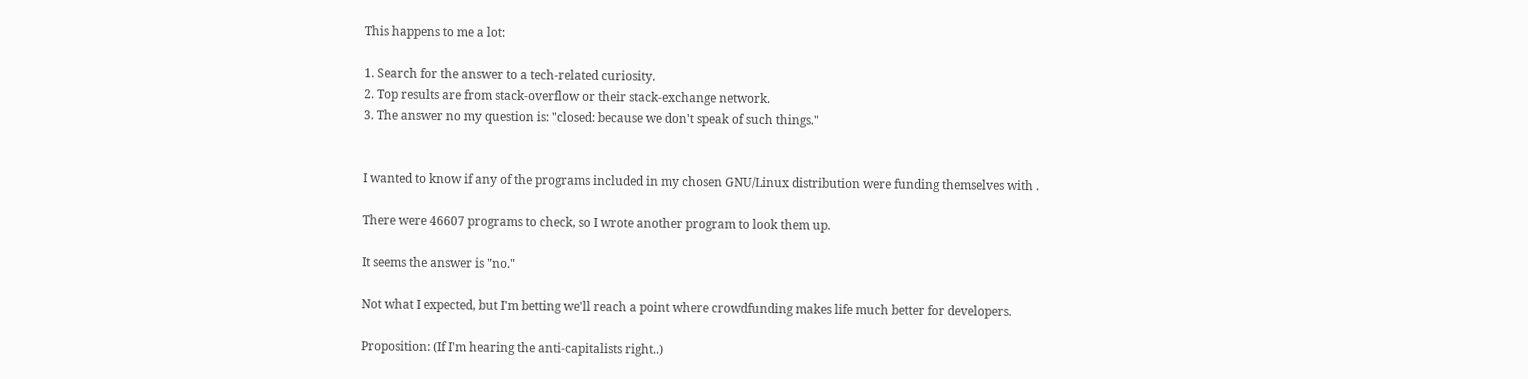This happens to me a lot:

1. Search for the answer to a tech-related curiosity.
2. Top results are from stack-overflow or their stack-exchange network.
3. The answer no my question is: "closed: because we don't speak of such things."


I wanted to know if any of the programs included in my chosen GNU/Linux distribution were funding themselves with .

There were 46607 programs to check, so I wrote another program to look them up.

It seems the answer is "no."

Not what I expected, but I'm betting we'll reach a point where crowdfunding makes life much better for developers.

Proposition: (If I'm hearing the anti-capitalists right..)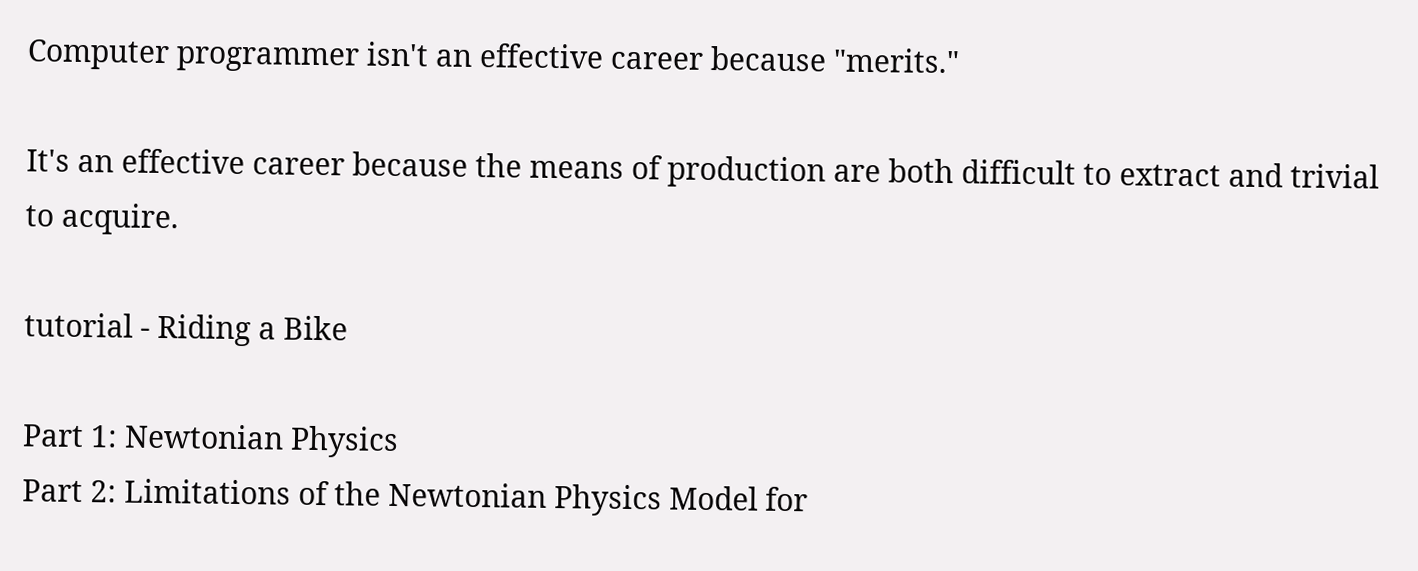Computer programmer isn't an effective career because "merits."

It's an effective career because the means of production are both difficult to extract and trivial to acquire.

tutorial - Riding a Bike

Part 1: Newtonian Physics
Part 2: Limitations of the Newtonian Physics Model for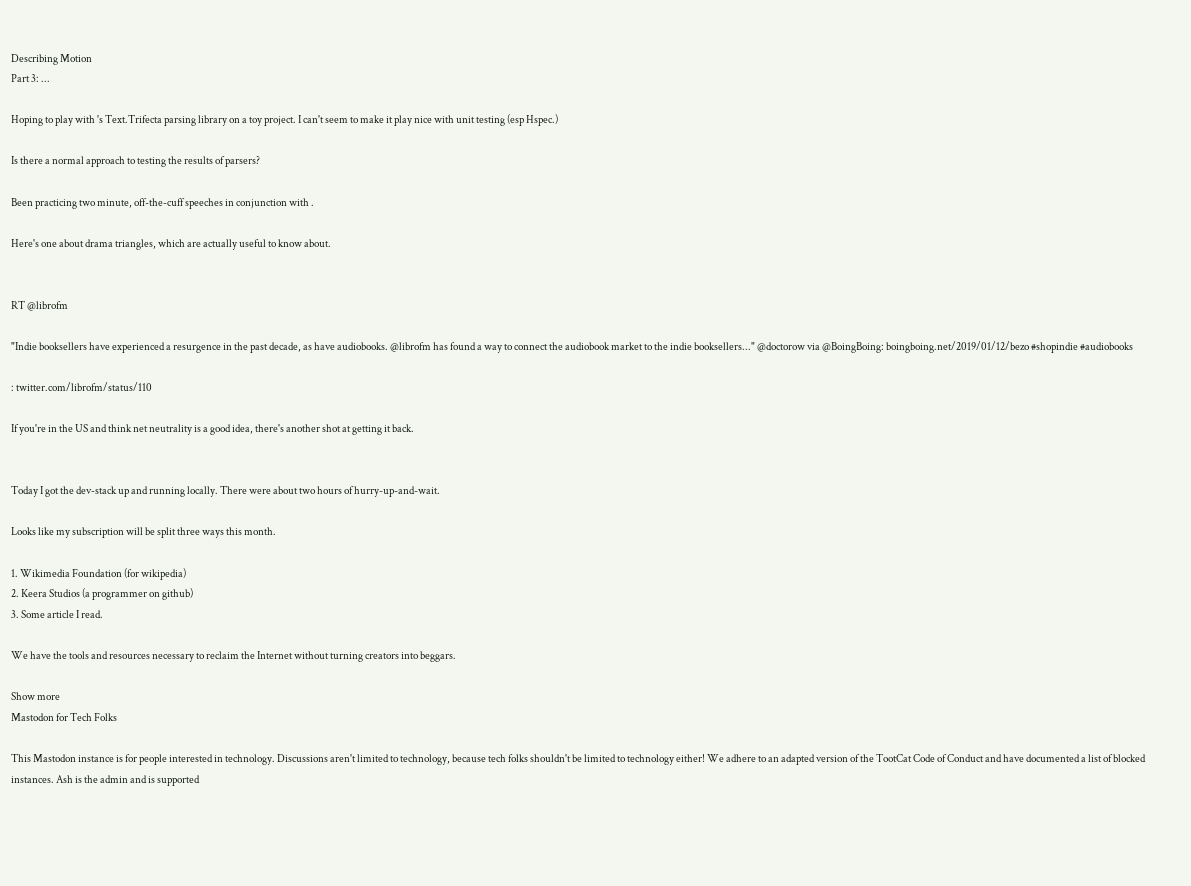Describing Motion
Part 3: ...

Hoping to play with 's Text.Trifecta parsing library on a toy project. I can't seem to make it play nice with unit testing (esp Hspec.)

Is there a normal approach to testing the results of parsers?

Been practicing two minute, off-the-cuff speeches in conjunction with .

Here's one about drama triangles, which are actually useful to know about.


RT @librofm

"Indie booksellers have experienced a resurgence in the past decade, as have audiobooks. @librofm has found a way to connect the audiobook market to the indie booksellers..." @doctorow via @BoingBoing: boingboing.net/2019/01/12/bezo #shopindie #audiobooks

: twitter.com/librofm/status/110

If you're in the US and think net neutrality is a good idea, there's another shot at getting it back.


Today I got the dev-stack up and running locally. There were about two hours of hurry-up-and-wait.

Looks like my subscription will be split three ways this month.

1. Wikimedia Foundation (for wikipedia)
2. Keera Studios (a programmer on github)
3. Some article I read.

We have the tools and resources necessary to reclaim the Internet without turning creators into beggars.

Show more
Mastodon for Tech Folks

This Mastodon instance is for people interested in technology. Discussions aren't limited to technology, because tech folks shouldn't be limited to technology either! We adhere to an adapted version of the TootCat Code of Conduct and have documented a list of blocked instances. Ash is the admin and is supported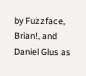by Fuzzface, Brian!, and Daniel Glus as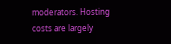moderators. Hosting costs are largely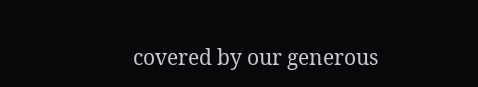covered by our generous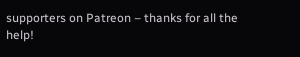supporters on Patreon – thanks for all the help!